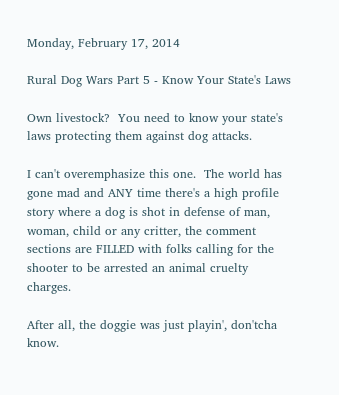Monday, February 17, 2014

Rural Dog Wars Part 5 - Know Your State's Laws

Own livestock?  You need to know your state's laws protecting them against dog attacks.

I can't overemphasize this one.  The world has gone mad and ANY time there's a high profile story where a dog is shot in defense of man, woman, child or any critter, the comment sections are FILLED with folks calling for the shooter to be arrested an animal cruelty charges.

After all, the doggie was just playin', don'tcha know.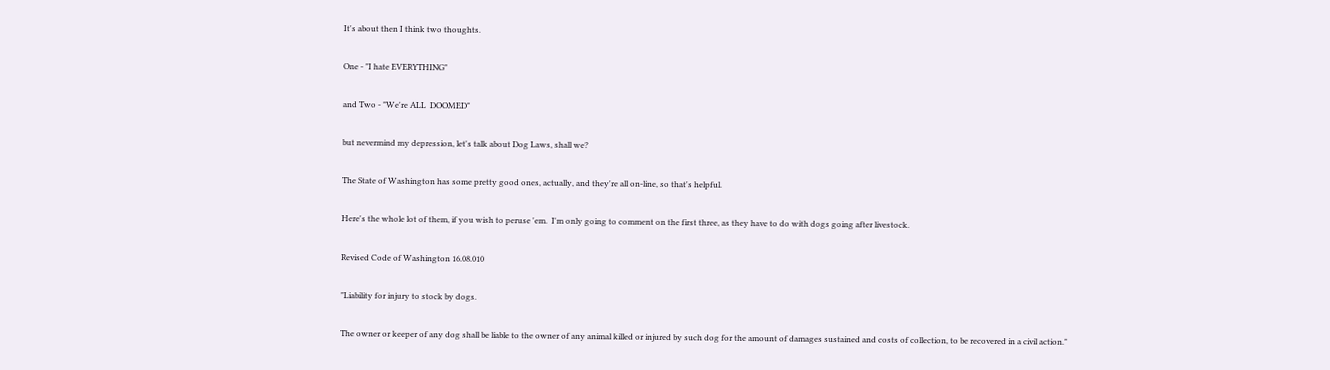It's about then I think two thoughts.

One - "I hate EVERYTHING"

and Two - "We're ALL  DOOMED"

but nevermind my depression, let's talk about Dog Laws, shall we?

The State of Washington has some pretty good ones, actually, and they're all on-line, so that's helpful.

Here's the whole lot of them, if you wish to peruse 'em.  I'm only going to comment on the first three, as they have to do with dogs going after livestock.

Revised Code of Washington 16.08.010

"Liability for injury to stock by dogs.

The owner or keeper of any dog shall be liable to the owner of any animal killed or injured by such dog for the amount of damages sustained and costs of collection, to be recovered in a civil action."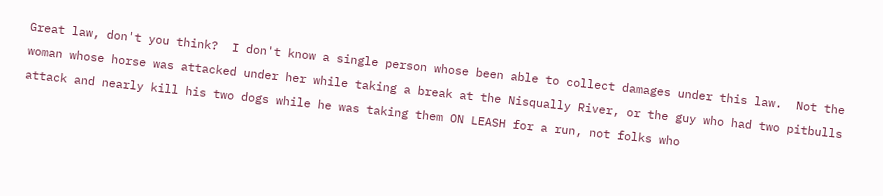Great law, don't you think?  I don't know a single person whose been able to collect damages under this law.  Not the woman whose horse was attacked under her while taking a break at the Nisqually River, or the guy who had two pitbulls attack and nearly kill his two dogs while he was taking them ON LEASH for a run, not folks who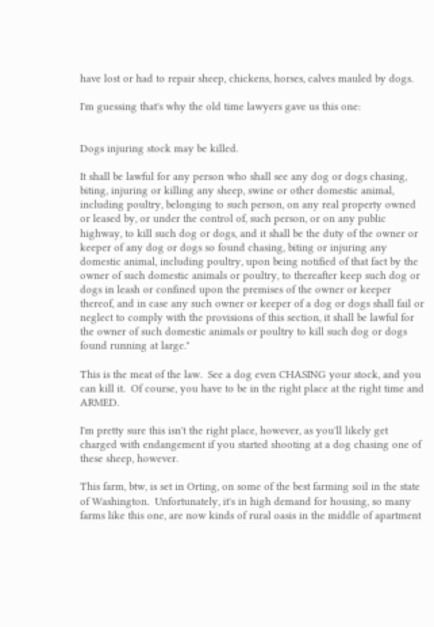have lost or had to repair sheep, chickens, horses, calves mauled by dogs.

I'm guessing that's why the old time lawyers gave us this one:


Dogs injuring stock may be killed.

It shall be lawful for any person who shall see any dog or dogs chasing, biting, injuring or killing any sheep, swine or other domestic animal, including poultry, belonging to such person, on any real property owned or leased by, or under the control of, such person, or on any public highway, to kill such dog or dogs, and it shall be the duty of the owner or keeper of any dog or dogs so found chasing, biting or injuring any domestic animal, including poultry, upon being notified of that fact by the owner of such domestic animals or poultry, to thereafter keep such dog or dogs in leash or confined upon the premises of the owner or keeper thereof, and in case any such owner or keeper of a dog or dogs shall fail or neglect to comply with the provisions of this section, it shall be lawful for the owner of such domestic animals or poultry to kill such dog or dogs found running at large."

This is the meat of the law.  See a dog even CHASING your stock, and you can kill it.  Of course, you have to be in the right place at the right time and ARMED.

I'm pretty sure this isn't the right place, however, as you'll likely get charged with endangement if you started shooting at a dog chasing one of these sheep, however.

This farm, btw, is set in Orting, on some of the best farming soil in the state of Washington.  Unfortunately, it's in high demand for housing, so many farms like this one, are now kinds of rural oasis in the middle of apartment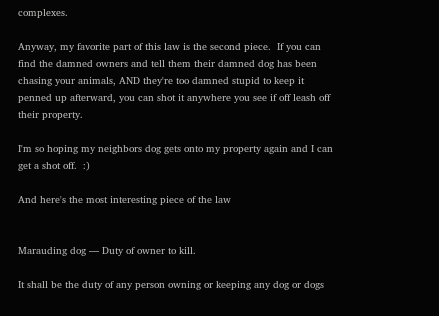complexes.

Anyway, my favorite part of this law is the second piece.  If you can find the damned owners and tell them their damned dog has been chasing your animals, AND they're too damned stupid to keep it penned up afterward, you can shot it anywhere you see if off leash off their property.

I'm so hoping my neighbors dog gets onto my property again and I can get a shot off.  :)

And here's the most interesting piece of the law


Marauding dog — Duty of owner to kill.

It shall be the duty of any person owning or keeping any dog or dogs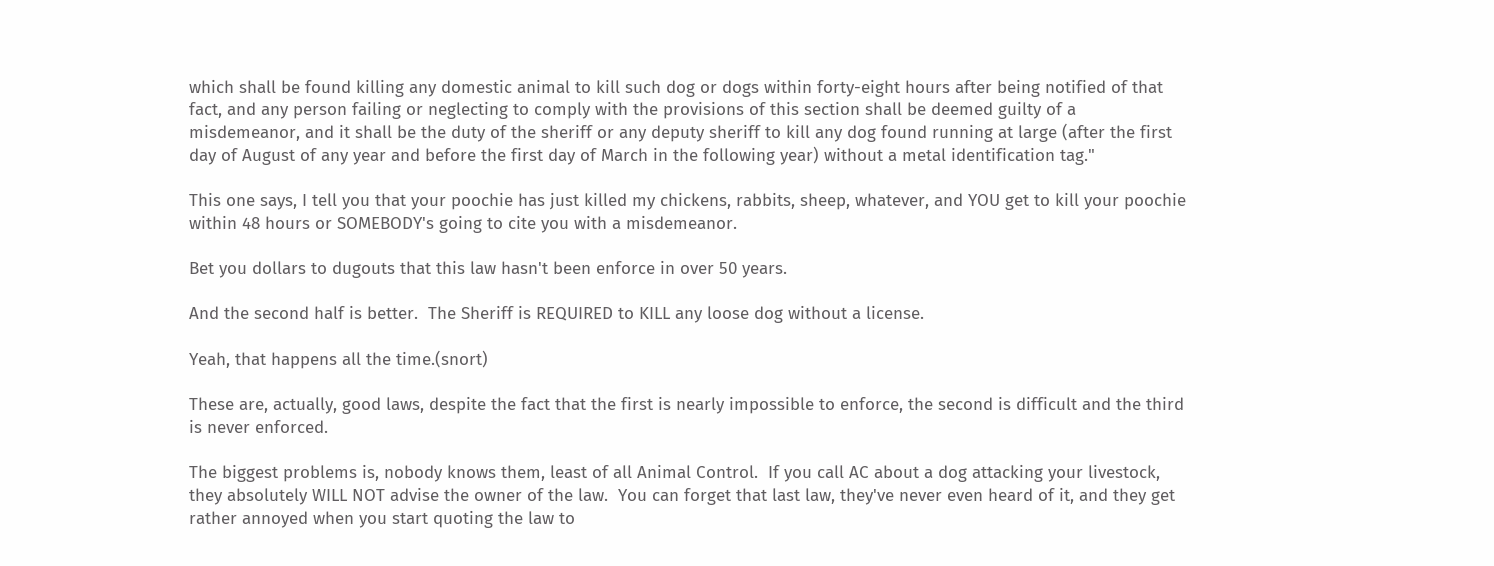which shall be found killing any domestic animal to kill such dog or dogs within forty-eight hours after being notified of that fact, and any person failing or neglecting to comply with the provisions of this section shall be deemed guilty of a misdemeanor, and it shall be the duty of the sheriff or any deputy sheriff to kill any dog found running at large (after the first day of August of any year and before the first day of March in the following year) without a metal identification tag."

This one says, I tell you that your poochie has just killed my chickens, rabbits, sheep, whatever, and YOU get to kill your poochie within 48 hours or SOMEBODY's going to cite you with a misdemeanor.

Bet you dollars to dugouts that this law hasn't been enforce in over 50 years.

And the second half is better.  The Sheriff is REQUIRED to KILL any loose dog without a license.

Yeah, that happens all the time.(snort)

These are, actually, good laws, despite the fact that the first is nearly impossible to enforce, the second is difficult and the third is never enforced.

The biggest problems is, nobody knows them, least of all Animal Control.  If you call AC about a dog attacking your livestock, they absolutely WILL NOT advise the owner of the law.  You can forget that last law, they've never even heard of it, and they get rather annoyed when you start quoting the law to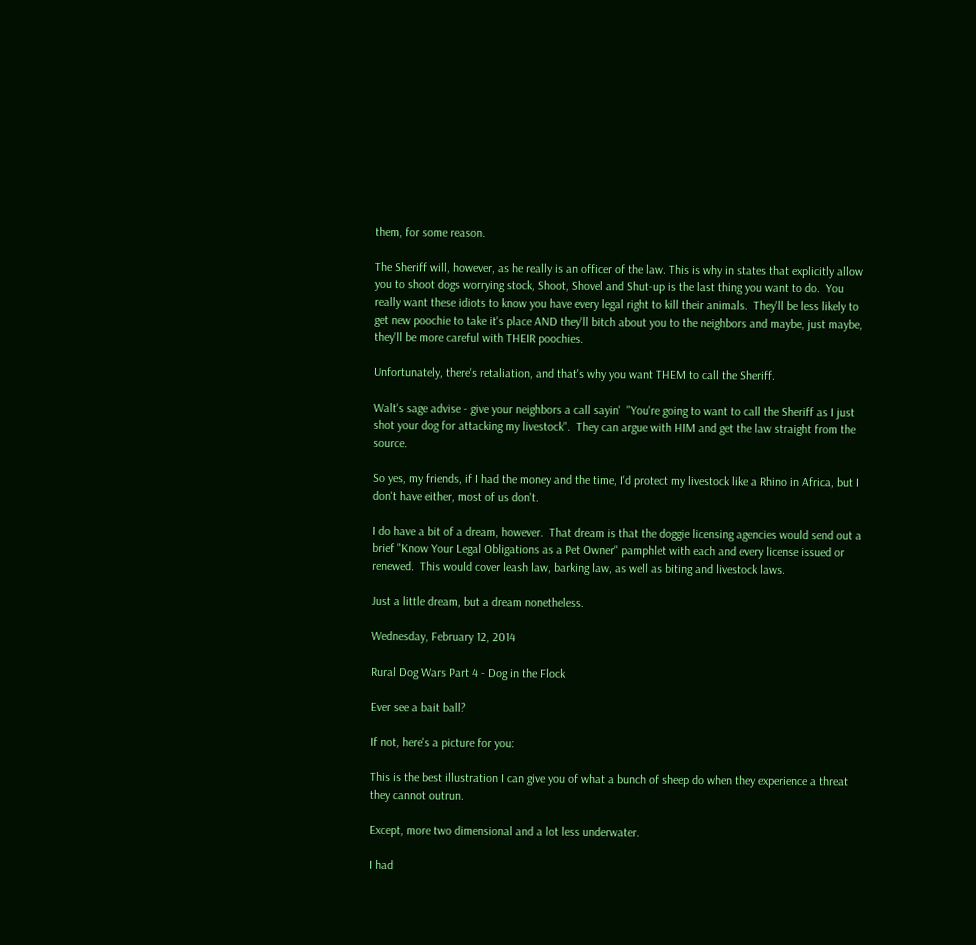them, for some reason.

The Sheriff will, however, as he really is an officer of the law. This is why in states that explicitly allow you to shoot dogs worrying stock, Shoot, Shovel and Shut-up is the last thing you want to do.  You really want these idiots to know you have every legal right to kill their animals.  They'll be less likely to get new poochie to take it's place AND they'll bitch about you to the neighbors and maybe, just maybe, they'll be more careful with THEIR poochies.

Unfortunately, there's retaliation, and that's why you want THEM to call the Sheriff.

Walt's sage advise - give your neighbors a call sayin'  "You're going to want to call the Sheriff as I just shot your dog for attacking my livestock".  They can argue with HIM and get the law straight from the source.

So yes, my friends, if I had the money and the time, I'd protect my livestock like a Rhino in Africa, but I don't have either, most of us don't.

I do have a bit of a dream, however.  That dream is that the doggie licensing agencies would send out a brief "Know Your Legal Obligations as a Pet Owner" pamphlet with each and every license issued or renewed.  This would cover leash law, barking law, as well as biting and livestock laws.

Just a little dream, but a dream nonetheless.

Wednesday, February 12, 2014

Rural Dog Wars Part 4 - Dog in the Flock

Ever see a bait ball?

If not, here's a picture for you:

This is the best illustration I can give you of what a bunch of sheep do when they experience a threat they cannot outrun.

Except, more two dimensional and a lot less underwater.

I had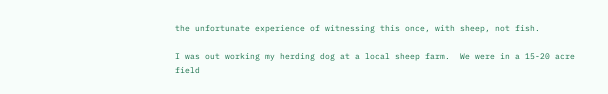the unfortunate experience of witnessing this once, with sheep, not fish.

I was out working my herding dog at a local sheep farm.  We were in a 15-20 acre field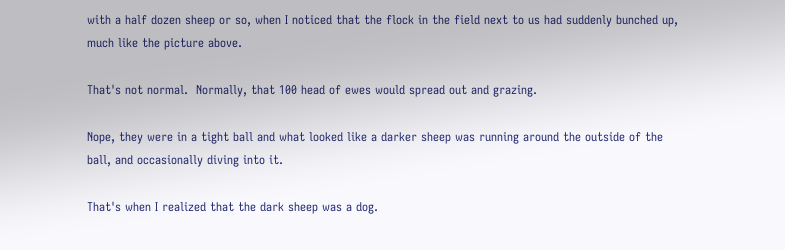with a half dozen sheep or so, when I noticed that the flock in the field next to us had suddenly bunched up, much like the picture above.

That's not normal.  Normally, that 100 head of ewes would spread out and grazing.

Nope, they were in a tight ball and what looked like a darker sheep was running around the outside of the ball, and occasionally diving into it.

That's when I realized that the dark sheep was a dog.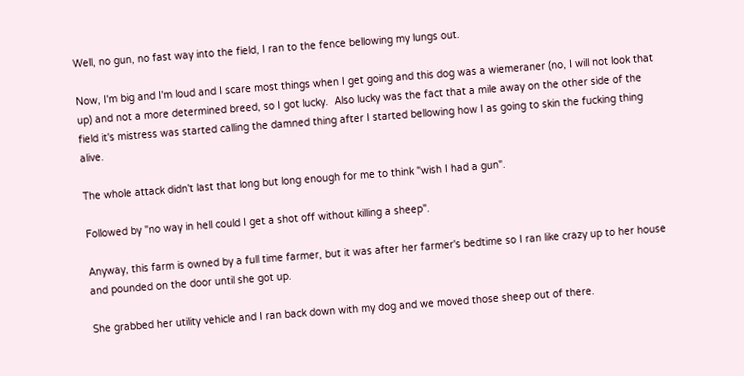Well, no gun, no fast way into the field, I ran to the fence bellowing my lungs out.

Now, I'm big and I'm loud and I scare most things when I get going and this dog was a wiemeraner (no, I will not look that up) and not a more determined breed, so I got lucky.  Also lucky was the fact that a mile away on the other side of the field it's mistress was started calling the damned thing after I started bellowing how I as going to skin the fucking thing alive.

The whole attack didn't last that long but long enough for me to think "wish I had a gun".

Followed by "no way in hell could I get a shot off without killing a sheep".

Anyway, this farm is owned by a full time farmer, but it was after her farmer's bedtime so I ran like crazy up to her house and pounded on the door until she got up.

She grabbed her utility vehicle and I ran back down with my dog and we moved those sheep out of there.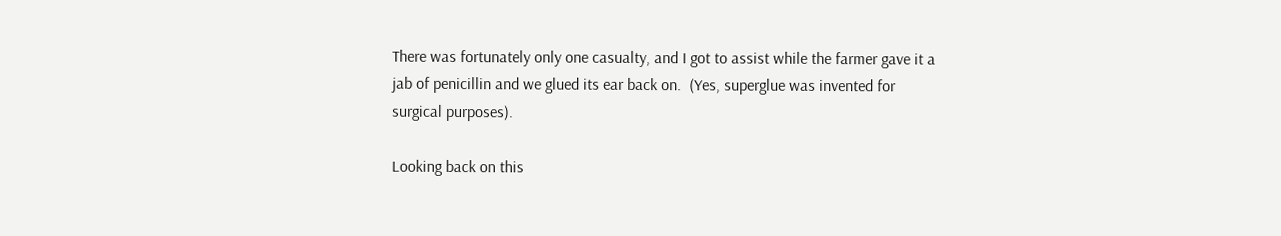There was fortunately only one casualty, and I got to assist while the farmer gave it a jab of penicillin and we glued its ear back on.  (Yes, superglue was invented for surgical purposes).

Looking back on this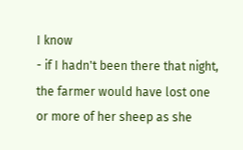I know
- if I hadn't been there that night, the farmer would have lost one or more of her sheep as she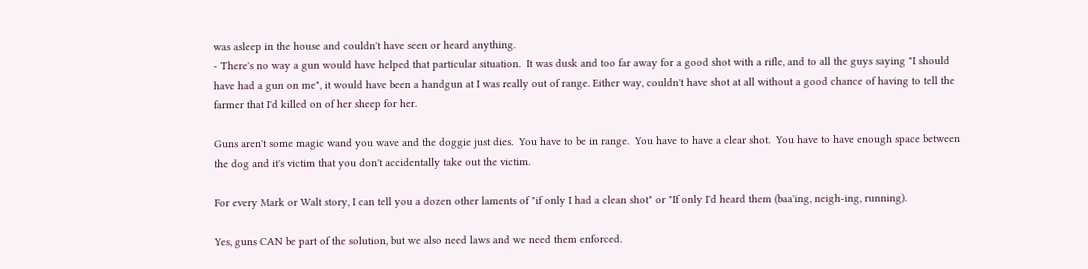was asleep in the house and couldn't have seen or heard anything.
- There's no way a gun would have helped that particular situation.  It was dusk and too far away for a good shot with a rifle, and to all the guys saying "I should have had a gun on me", it would have been a handgun at I was really out of range. Either way, couldn't have shot at all without a good chance of having to tell the farmer that I'd killed on of her sheep for her.

Guns aren't some magic wand you wave and the doggie just dies.  You have to be in range.  You have to have a clear shot.  You have to have enough space between the dog and it's victim that you don't accidentally take out the victim.

For every Mark or Walt story, I can tell you a dozen other laments of "if only I had a clean shot" or "If only I'd heard them (baa'ing, neigh-ing, running).

Yes, guns CAN be part of the solution, but we also need laws and we need them enforced.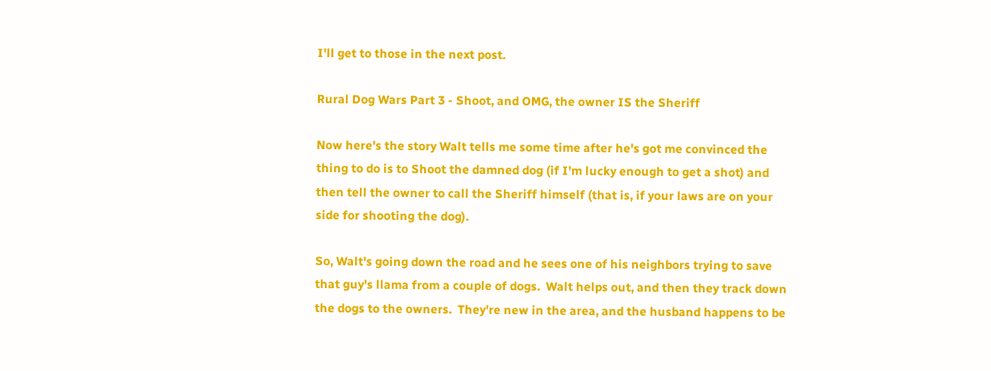I'll get to those in the next post.

Rural Dog Wars Part 3 - Shoot, and OMG, the owner IS the Sheriff

Now here's the story Walt tells me some time after he's got me convinced the thing to do is to Shoot the damned dog (if I'm lucky enough to get a shot) and then tell the owner to call the Sheriff himself (that is, if your laws are on your side for shooting the dog).

So, Walt's going down the road and he sees one of his neighbors trying to save that guy's llama from a couple of dogs.  Walt helps out, and then they track down the dogs to the owners.  They're new in the area, and the husband happens to be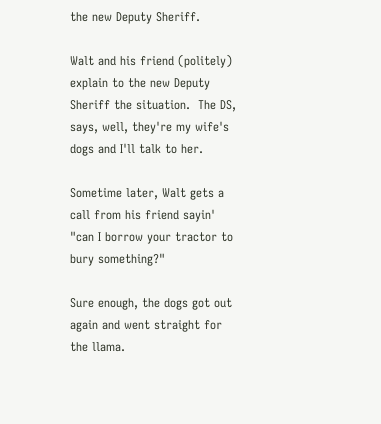the new Deputy Sheriff.

Walt and his friend (politely) explain to the new Deputy Sheriff the situation.  The DS, says, well, they're my wife's dogs and I'll talk to her.

Sometime later, Walt gets a call from his friend sayin'  "can I borrow your tractor to bury something?"

Sure enough, the dogs got out again and went straight for the llama.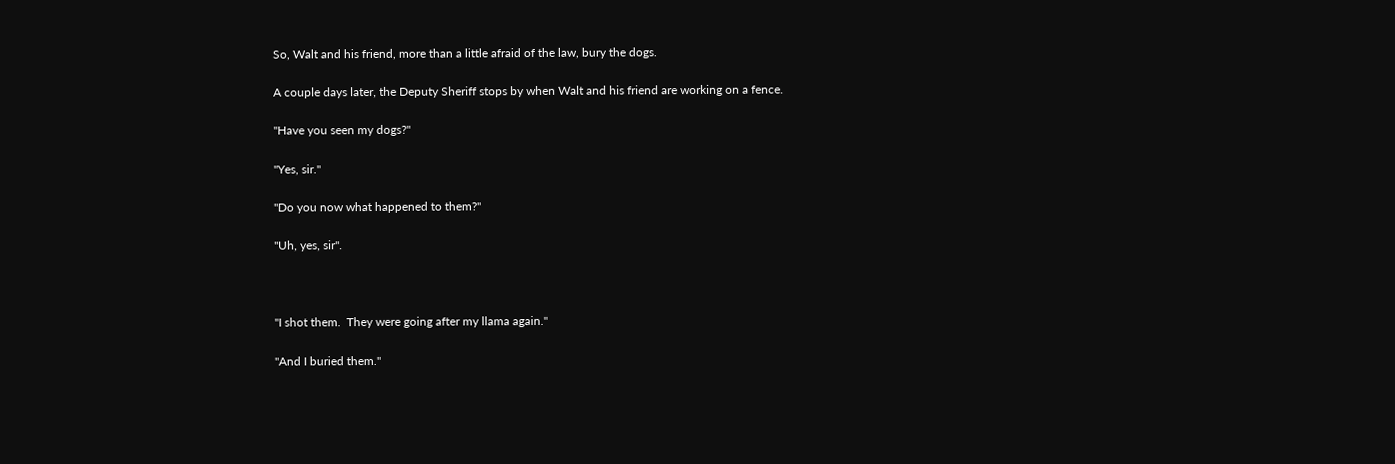So, Walt and his friend, more than a little afraid of the law, bury the dogs.

A couple days later, the Deputy Sheriff stops by when Walt and his friend are working on a fence.

"Have you seen my dogs?"

"Yes, sir."

"Do you now what happened to them?"

"Uh, yes, sir".



"I shot them.  They were going after my llama again."

"And I buried them."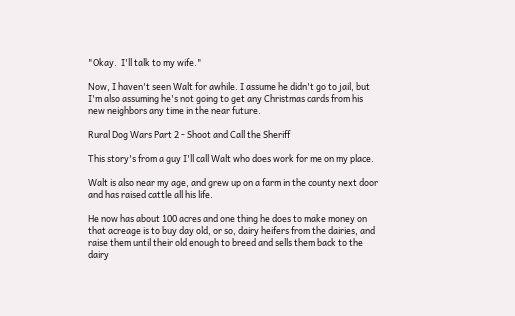"Okay.  I'll talk to my wife."

Now, I haven't seen Walt for awhile. I assume he didn't go to jail, but I'm also assuming he's not going to get any Christmas cards from his new neighbors any time in the near future.

Rural Dog Wars Part 2 - Shoot and Call the Sheriff

This story's from a guy I'll call Walt who does work for me on my place.

Walt is also near my age, and grew up on a farm in the county next door and has raised cattle all his life.

He now has about 100 acres and one thing he does to make money on that acreage is to buy day old, or so, dairy heifers from the dairies, and raise them until their old enough to breed and sells them back to the dairy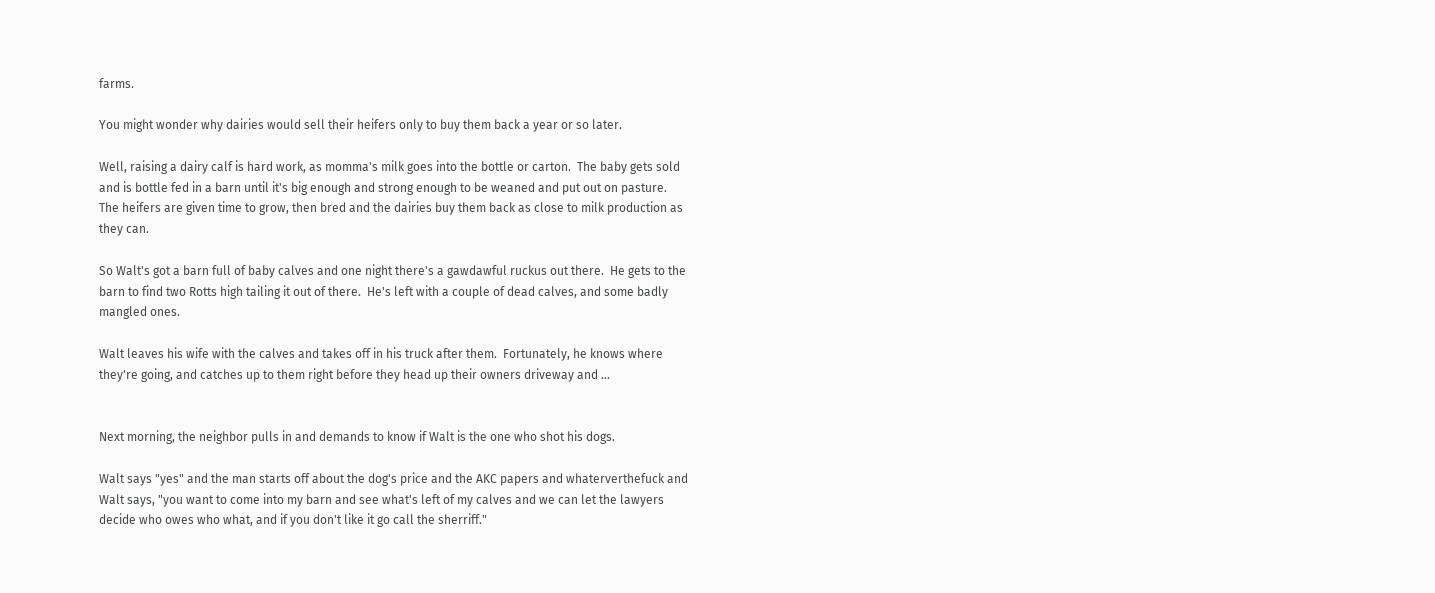farms.

You might wonder why dairies would sell their heifers only to buy them back a year or so later.

Well, raising a dairy calf is hard work, as momma's milk goes into the bottle or carton.  The baby gets sold and is bottle fed in a barn until it's big enough and strong enough to be weaned and put out on pasture.  The heifers are given time to grow, then bred and the dairies buy them back as close to milk production as they can.

So Walt's got a barn full of baby calves and one night there's a gawdawful ruckus out there.  He gets to the barn to find two Rotts high tailing it out of there.  He's left with a couple of dead calves, and some badly mangled ones.

Walt leaves his wife with the calves and takes off in his truck after them.  Fortunately, he knows where they're going, and catches up to them right before they head up their owners driveway and ...


Next morning, the neighbor pulls in and demands to know if Walt is the one who shot his dogs.

Walt says "yes" and the man starts off about the dog's price and the AKC papers and whaterverthefuck and Walt says, "you want to come into my barn and see what's left of my calves and we can let the lawyers decide who owes who what, and if you don't like it go call the sherriff."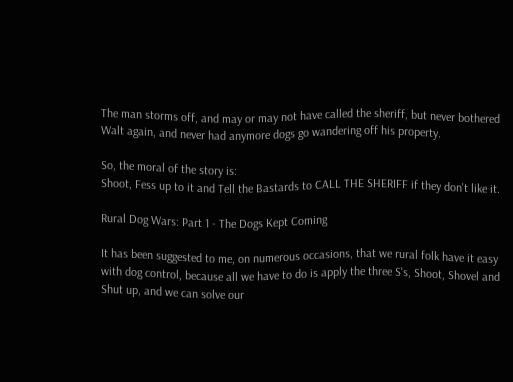The man storms off, and may or may not have called the sheriff, but never bothered Walt again, and never had anymore dogs go wandering off his property.

So, the moral of the story is:
Shoot, Fess up to it and Tell the Bastards to CALL THE SHERIFF if they don't like it.

Rural Dog Wars: Part 1 - The Dogs Kept Coming

It has been suggested to me, on numerous occasions, that we rural folk have it easy with dog control, because all we have to do is apply the three S's, Shoot, Shovel and Shut up, and we can solve our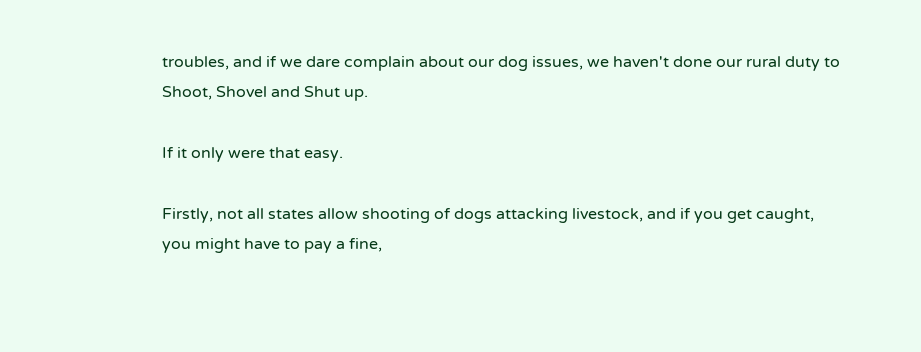troubles, and if we dare complain about our dog issues, we haven't done our rural duty to Shoot, Shovel and Shut up.

If it only were that easy.

Firstly, not all states allow shooting of dogs attacking livestock, and if you get caught, you might have to pay a fine,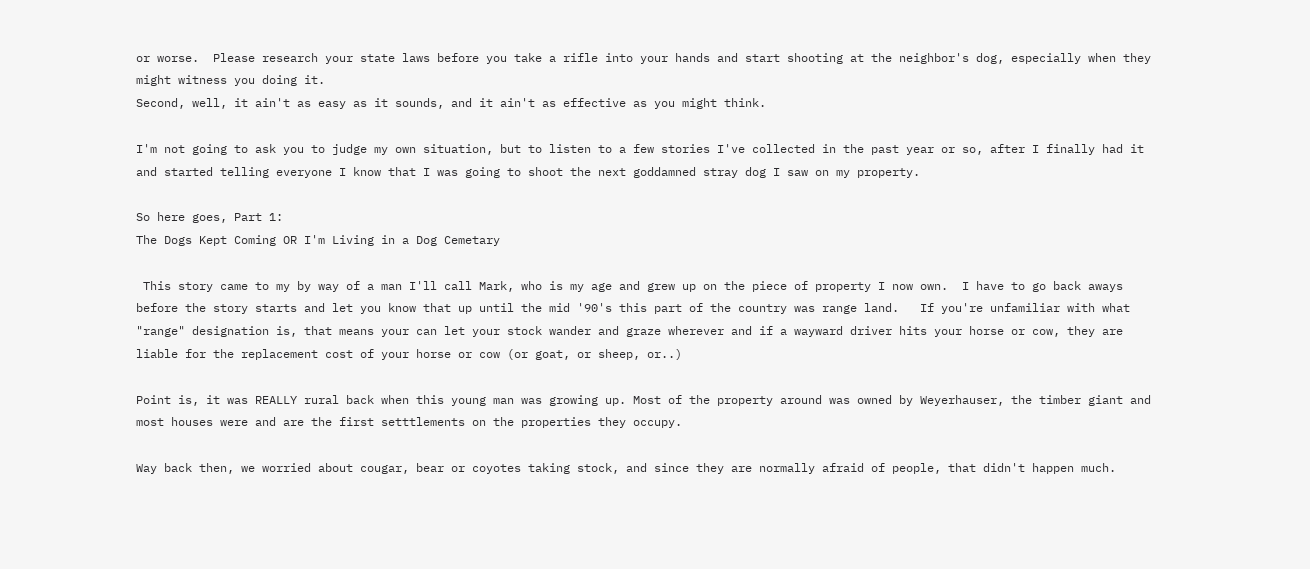or worse.  Please research your state laws before you take a rifle into your hands and start shooting at the neighbor's dog, especially when they might witness you doing it.
Second, well, it ain't as easy as it sounds, and it ain't as effective as you might think.

I'm not going to ask you to judge my own situation, but to listen to a few stories I've collected in the past year or so, after I finally had it and started telling everyone I know that I was going to shoot the next goddamned stray dog I saw on my property.

So here goes, Part 1:
The Dogs Kept Coming OR I'm Living in a Dog Cemetary

 This story came to my by way of a man I'll call Mark, who is my age and grew up on the piece of property I now own.  I have to go back aways before the story starts and let you know that up until the mid '90's this part of the country was range land.   If you're unfamiliar with what "range" designation is, that means your can let your stock wander and graze wherever and if a wayward driver hits your horse or cow, they are liable for the replacement cost of your horse or cow (or goat, or sheep, or..)

Point is, it was REALLY rural back when this young man was growing up. Most of the property around was owned by Weyerhauser, the timber giant and most houses were and are the first setttlements on the properties they occupy.

Way back then, we worried about cougar, bear or coyotes taking stock, and since they are normally afraid of people, that didn't happen much.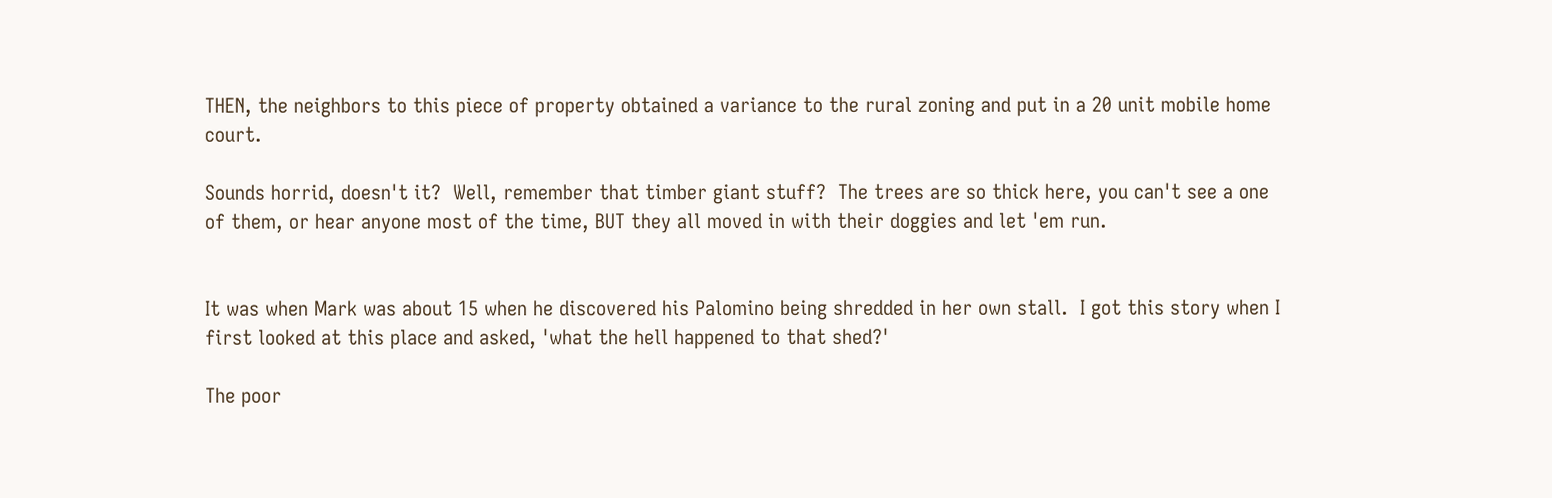THEN, the neighbors to this piece of property obtained a variance to the rural zoning and put in a 20 unit mobile home court.

Sounds horrid, doesn't it?  Well, remember that timber giant stuff?  The trees are so thick here, you can't see a one of them, or hear anyone most of the time, BUT they all moved in with their doggies and let 'em run.


It was when Mark was about 15 when he discovered his Palomino being shredded in her own stall.  I got this story when I first looked at this place and asked, 'what the hell happened to that shed?'

The poor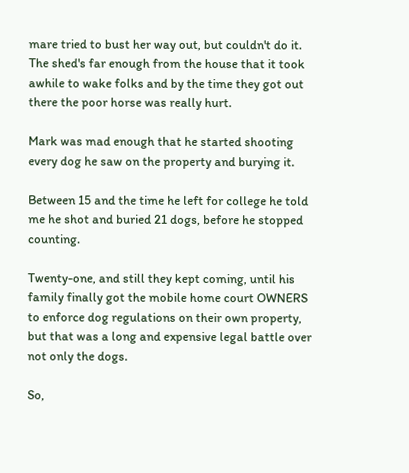mare tried to bust her way out, but couldn't do it.  The shed's far enough from the house that it took awhile to wake folks and by the time they got out there the poor horse was really hurt.

Mark was mad enough that he started shooting every dog he saw on the property and burying it.

Between 15 and the time he left for college he told me he shot and buried 21 dogs, before he stopped counting.

Twenty-one, and still they kept coming, until his family finally got the mobile home court OWNERS to enforce dog regulations on their own property, but that was a long and expensive legal battle over not only the dogs.

So,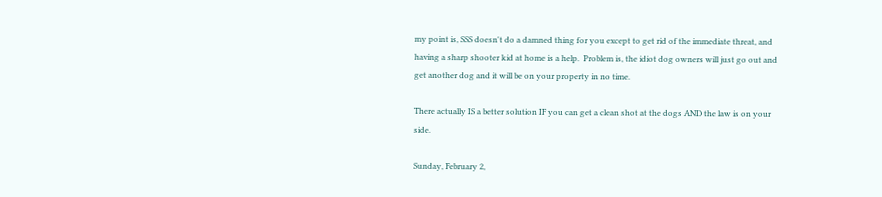my point is, SSS doesn't do a damned thing for you except to get rid of the immediate threat, and having a sharp shooter kid at home is a help.  Problem is, the idiot dog owners will just go out and get another dog and it will be on your property in no time.

There actually IS a better solution IF you can get a clean shot at the dogs AND the law is on your side.

Sunday, February 2,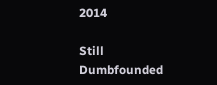2014

Still Dumbfounded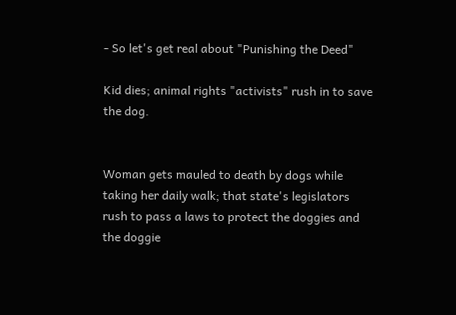- So let's get real about "Punishing the Deed"

Kid dies; animal rights "activists" rush in to save the dog.


Woman gets mauled to death by dogs while taking her daily walk; that state's legislators rush to pass a laws to protect the doggies and the doggie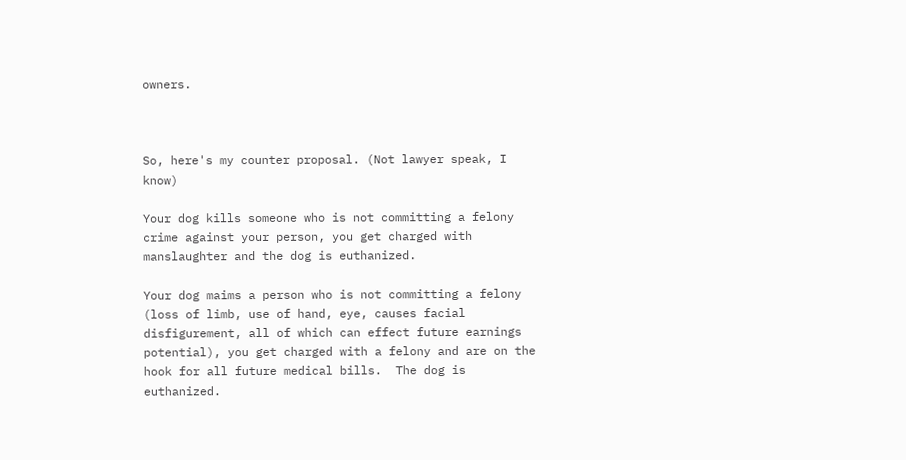owners.



So, here's my counter proposal. (Not lawyer speak, I know)

Your dog kills someone who is not committing a felony crime against your person, you get charged with manslaughter and the dog is euthanized.

Your dog maims a person who is not committing a felony (loss of limb, use of hand, eye, causes facial disfigurement, all of which can effect future earnings potential), you get charged with a felony and are on the hook for all future medical bills.  The dog is euthanized.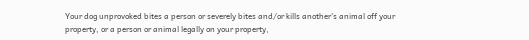Your dog unprovoked bites a person or severely bites and/or kills another's animal off your property, or a person or animal legally on your property,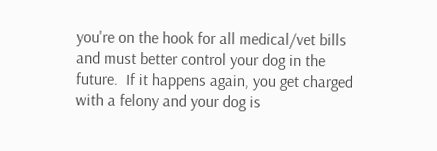you're on the hook for all medical/vet bills and must better control your dog in the future.  If it happens again, you get charged with a felony and your dog is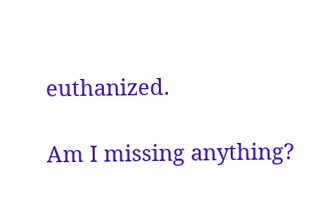euthanized.

Am I missing anything?